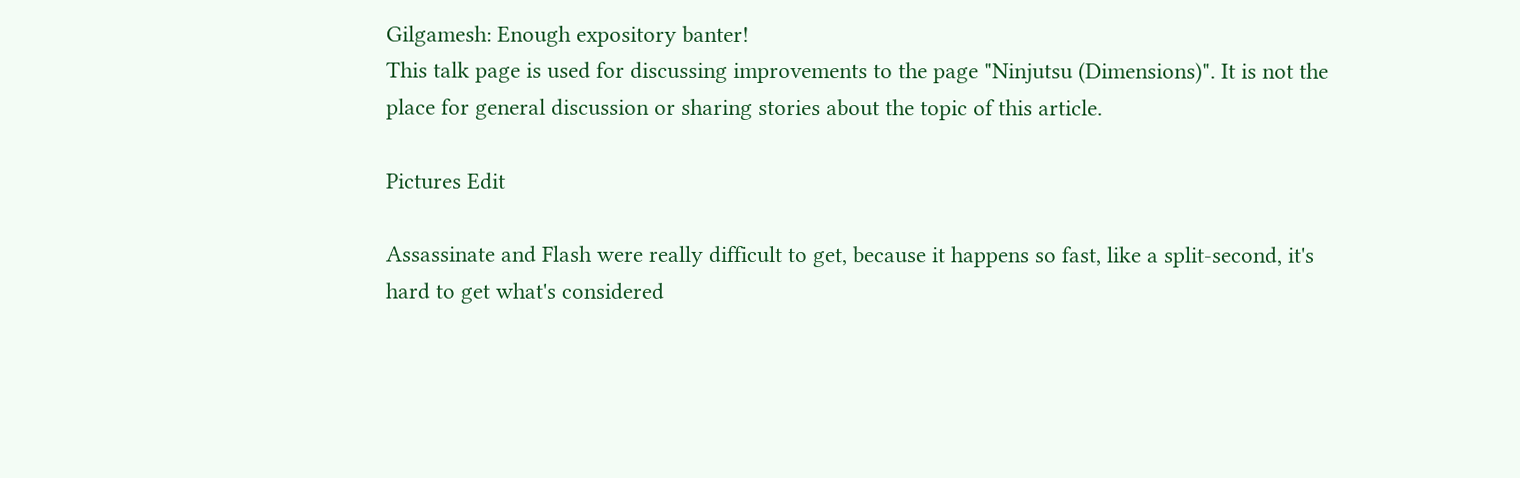Gilgamesh: Enough expository banter!
This talk page is used for discussing improvements to the page "Ninjutsu (Dimensions)". It is not the place for general discussion or sharing stories about the topic of this article.

Pictures Edit

Assassinate and Flash were really difficult to get, because it happens so fast, like a split-second, it's hard to get what's considered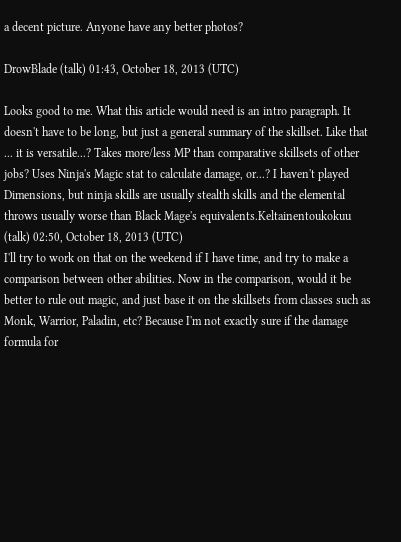a decent picture. Anyone have any better photos?

DrowBlade (talk) 01:43, October 18, 2013 (UTC)

Looks good to me. What this article would need is an intro paragraph. It doesn't have to be long, but just a general summary of the skillset. Like that ... it is versatile...? Takes more/less MP than comparative skillsets of other jobs? Uses Ninja's Magic stat to calculate damage, or...? I haven't played Dimensions, but ninja skills are usually stealth skills and the elemental throws usually worse than Black Mage's equivalents.Keltainentoukokuu (talk) 02:50, October 18, 2013 (UTC)
I'll try to work on that on the weekend if I have time, and try to make a comparison between other abilities. Now in the comparison, would it be better to rule out magic, and just base it on the skillsets from classes such as Monk, Warrior, Paladin, etc? Because I'm not exactly sure if the damage formula for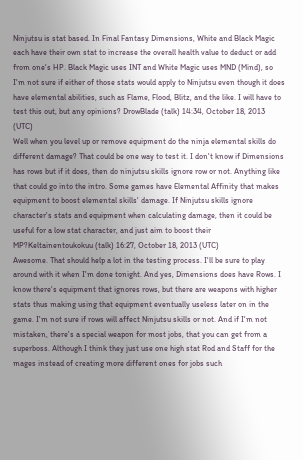Ninjutsu is stat based. In Final Fantasy Dimensions, White and Black Magic each have their own stat to increase the overall health value to deduct or add from one's HP. Black Magic uses INT and White Magic uses MND (Mind), so I'm not sure if either of those stats would apply to Ninjutsu even though it does have elemental abilities, such as Flame, Flood, Blitz, and the like. I will have to test this out, but any opinions? DrowBlade (talk) 14:34, October 18, 2013 (UTC)
Well when you level up or remove equipment do the ninja elemental skills do different damage? That could be one way to test it. I don't know if Dimensions has rows but if it does, then do ninjutsu skills ignore row or not. Anything like that could go into the intro. Some games have Elemental Affinity that makes equipment to boost elemental skills' damage. If Ninjutsu skills ignore character's stats and equipment when calculating damage, then it could be useful for a low stat character, and just aim to boost their MP?Keltainentoukokuu (talk) 16:27, October 18, 2013 (UTC)
Awesome. That should help a lot in the testing process. I'll be sure to play around with it when I'm done tonight. And yes, Dimensions does have Rows. I know there's equipment that ignores rows, but there are weapons with higher stats thus making using that equipment eventually useless later on in the game. I'm not sure if rows will affect Ninjutsu skills or not. And if I'm not mistaken, there's a special weapon for most jobs, that you can get from a superboss. Although I think they just use one high stat Rod and Staff for the mages instead of creating more different ones for jobs such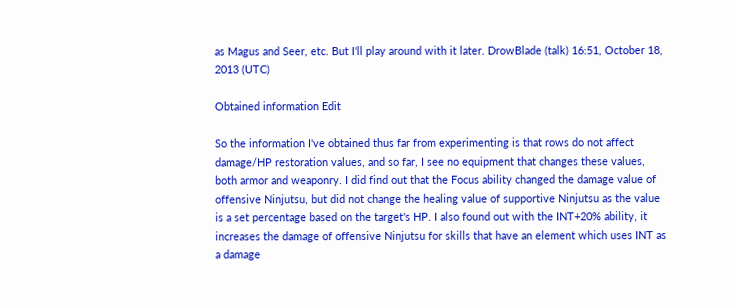as Magus and Seer, etc. But I'll play around with it later. DrowBlade (talk) 16:51, October 18, 2013 (UTC)

Obtained information Edit

So the information I've obtained thus far from experimenting is that rows do not affect damage/HP restoration values, and so far, I see no equipment that changes these values, both armor and weaponry. I did find out that the Focus ability changed the damage value of offensive Ninjutsu, but did not change the healing value of supportive Ninjutsu as the value is a set percentage based on the target's HP. I also found out with the INT+20% ability, it increases the damage of offensive Ninjutsu for skills that have an element which uses INT as a damage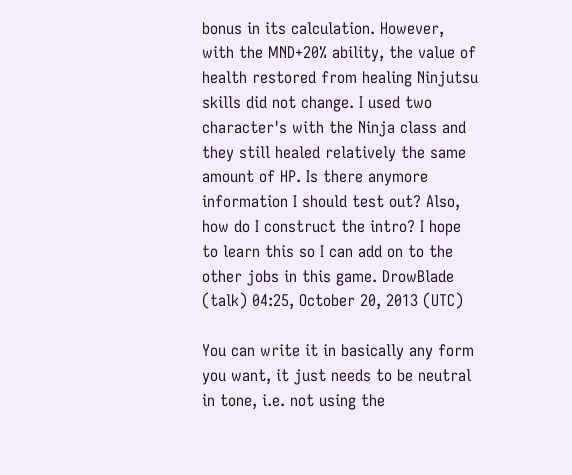bonus in its calculation. However, with the MND+20% ability, the value of health restored from healing Ninjutsu skills did not change. I used two character's with the Ninja class and they still healed relatively the same amount of HP. Is there anymore information I should test out? Also, how do I construct the intro? I hope to learn this so I can add on to the other jobs in this game. DrowBlade (talk) 04:25, October 20, 2013 (UTC)

You can write it in basically any form you want, it just needs to be neutral in tone, i.e. not using the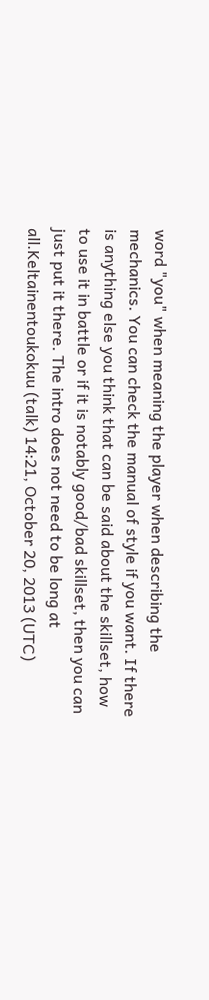word "you" when meaning the player when describing the mechanics. You can check the manual of style if you want. If there is anything else you think that can be said about the skillset, how to use it in battle or if it is notably good/bad skillset, then you can just put it there. The intro does not need to be long at all.Keltainentoukokuu (talk) 14:21, October 20, 2013 (UTC)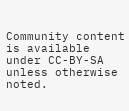Community content is available under CC-BY-SA unless otherwise noted.